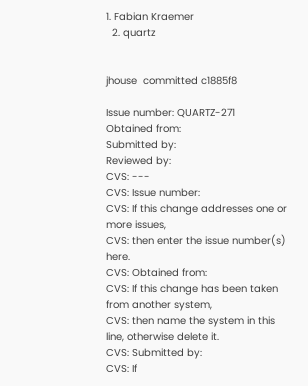1. Fabian Kraemer
  2. quartz


jhouse  committed c1885f8

Issue number: QUARTZ-271
Obtained from:
Submitted by:
Reviewed by:
CVS: ---
CVS: Issue number:
CVS: If this change addresses one or more issues,
CVS: then enter the issue number(s) here.
CVS: Obtained from:
CVS: If this change has been taken from another system,
CVS: then name the system in this line, otherwise delete it.
CVS: Submitted by:
CVS: If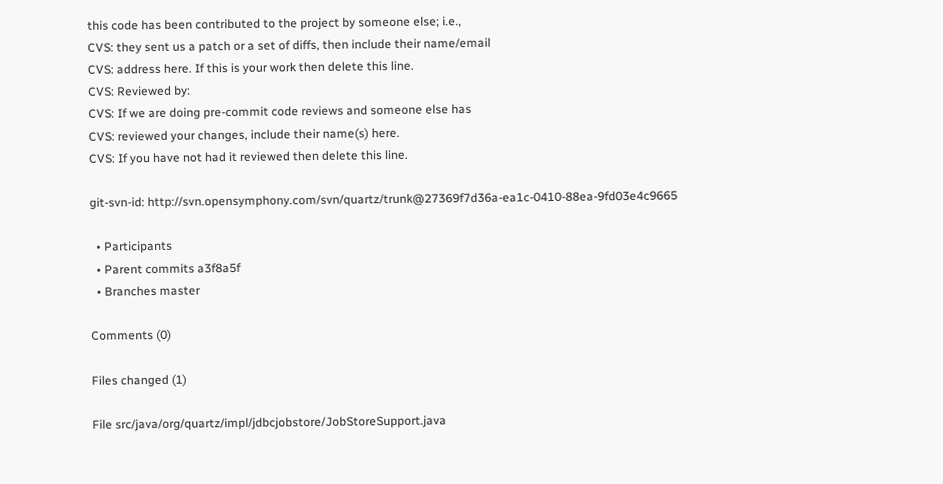this code has been contributed to the project by someone else; i.e.,
CVS: they sent us a patch or a set of diffs, then include their name/email
CVS: address here. If this is your work then delete this line.
CVS: Reviewed by:
CVS: If we are doing pre-commit code reviews and someone else has
CVS: reviewed your changes, include their name(s) here.
CVS: If you have not had it reviewed then delete this line.

git-svn-id: http://svn.opensymphony.com/svn/quartz/trunk@27369f7d36a-ea1c-0410-88ea-9fd03e4c9665

  • Participants
  • Parent commits a3f8a5f
  • Branches master

Comments (0)

Files changed (1)

File src/java/org/quartz/impl/jdbcjobstore/JobStoreSupport.java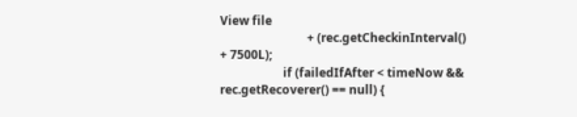View file
                             + (rec.getCheckinInterval() + 7500L);
                     if (failedIfAfter < timeNow && rec.getRecoverer() == null) {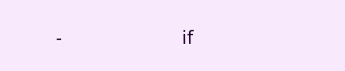-                        if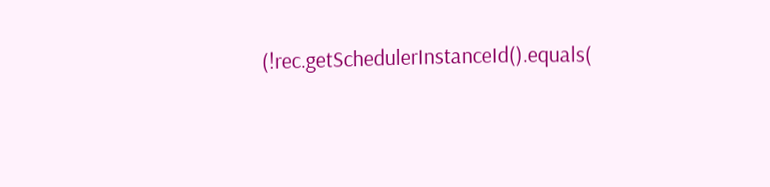(!rec.getSchedulerInstanceId().equals(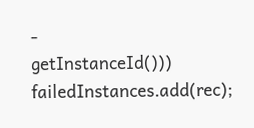-                                getInstanceId())) failedInstances.add(rec);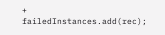+                        failedInstances.add(rec);